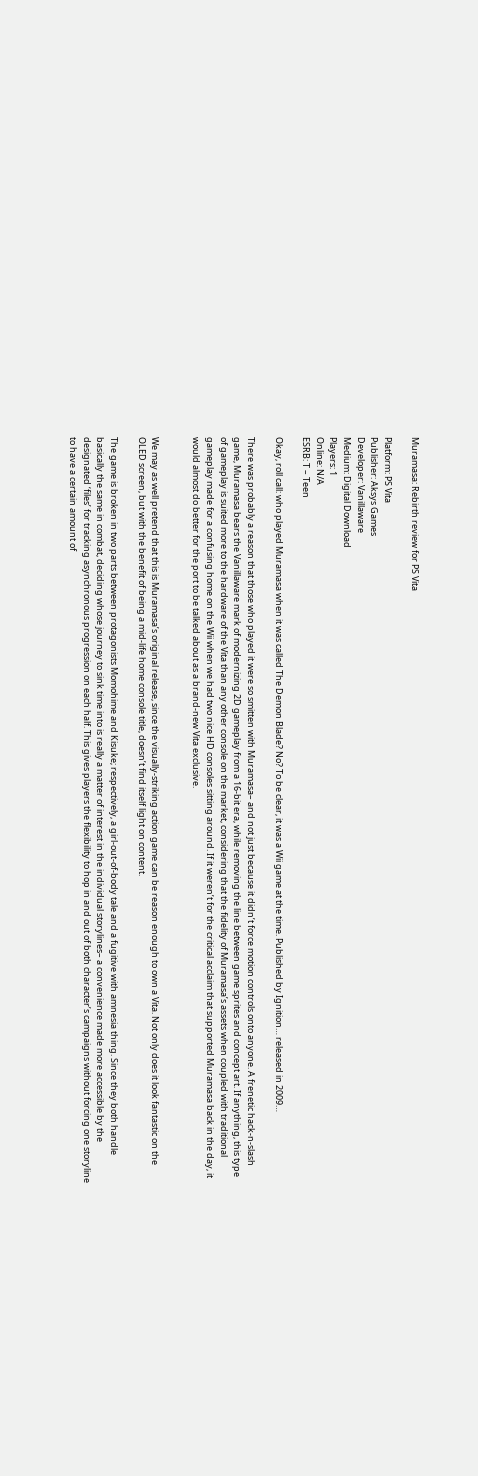Muramasa: Rebirth review for PS Vita

Platform: PS Vita
Publisher: Aksys Games
Developer: Vanillaware
Medium: Digital Download
Players: 1
Online: N/A
ESRB: T – Teen

Okay, roll call: who played Muramasa when it was called The Demon Blade? No? To be clear, it was a Wii game at the time. Published by Ignition… released in 2009…

There was probably a reason that those who played it were so smitten with Muramasa– and not just because it didn’t force motion controls onto anyone. A frenetic hack-n-slash game, Muramasa bears the Vanillaware mark of modernizing 2D gameplay from a 16-bit era, while removing the line between game sprites and concept art. If anything, this type of gameplay is suited more to the hardware of the Vita than any other console on the market, considering that the fidelity of Muramasa’s assets when coupled with traditional gameplay made for a confusing home on the Wii when we had two nice HD consoles sitting around. If it weren’t for the critical acclaim that supported Muramasa back in the day, it would almost do better for the port to be talked about as a brand-new Vita exclusive.


We may as well pretend that this is Muramasa’s original release, since the visually-striking action game can be reason enough to own a Vita. Not only does it look fantastic on the OLED screen, but with the benefit of being a mid-life home console title, doesn’t find itself light on content.

The game is broken in two parts between protagonists Momohime and Kisuke; respectively, a girl-out-of-body tale and a fugitive with amnesia thing. Since they both handle basically the same in combat, deciding whose journey to sink time into is really a matter of interest in the individual storylines– a convenience made more accessible by the designated ‘files’ for tracking asynchronous progression on each half. This gives players the flexibility to hop in and out of both character’s campaigns without forcing one storyline to have a certain amount of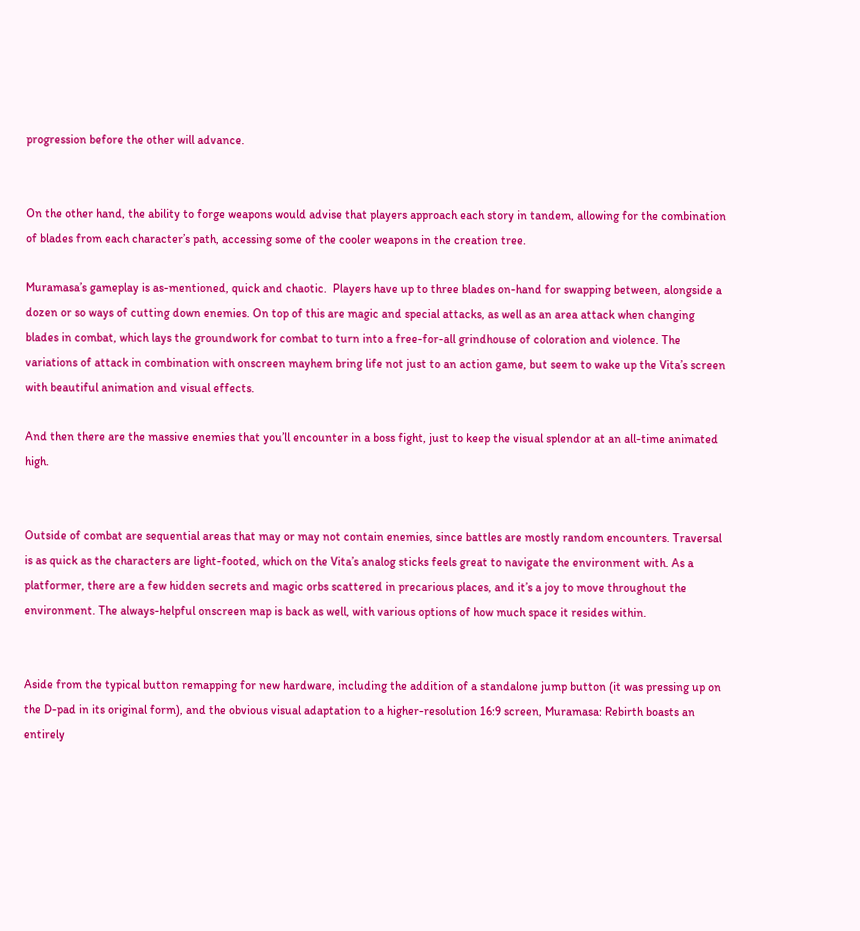progression before the other will advance.


On the other hand, the ability to forge weapons would advise that players approach each story in tandem, allowing for the combination of blades from each character’s path, accessing some of the cooler weapons in the creation tree.

Muramasa’s gameplay is as-mentioned, quick and chaotic.  Players have up to three blades on-hand for swapping between, alongside a dozen or so ways of cutting down enemies. On top of this are magic and special attacks, as well as an area attack when changing blades in combat, which lays the groundwork for combat to turn into a free-for-all grindhouse of coloration and violence. The variations of attack in combination with onscreen mayhem bring life not just to an action game, but seem to wake up the Vita’s screen with beautiful animation and visual effects.

And then there are the massive enemies that you’ll encounter in a boss fight, just to keep the visual splendor at an all-time animated high.


Outside of combat are sequential areas that may or may not contain enemies, since battles are mostly random encounters. Traversal is as quick as the characters are light-footed, which on the Vita’s analog sticks feels great to navigate the environment with. As a platformer, there are a few hidden secrets and magic orbs scattered in precarious places, and it’s a joy to move throughout the environment. The always-helpful onscreen map is back as well, with various options of how much space it resides within.


Aside from the typical button remapping for new hardware, including the addition of a standalone jump button (it was pressing up on the D-pad in its original form), and the obvious visual adaptation to a higher-resolution 16:9 screen, Muramasa: Rebirth boasts an entirely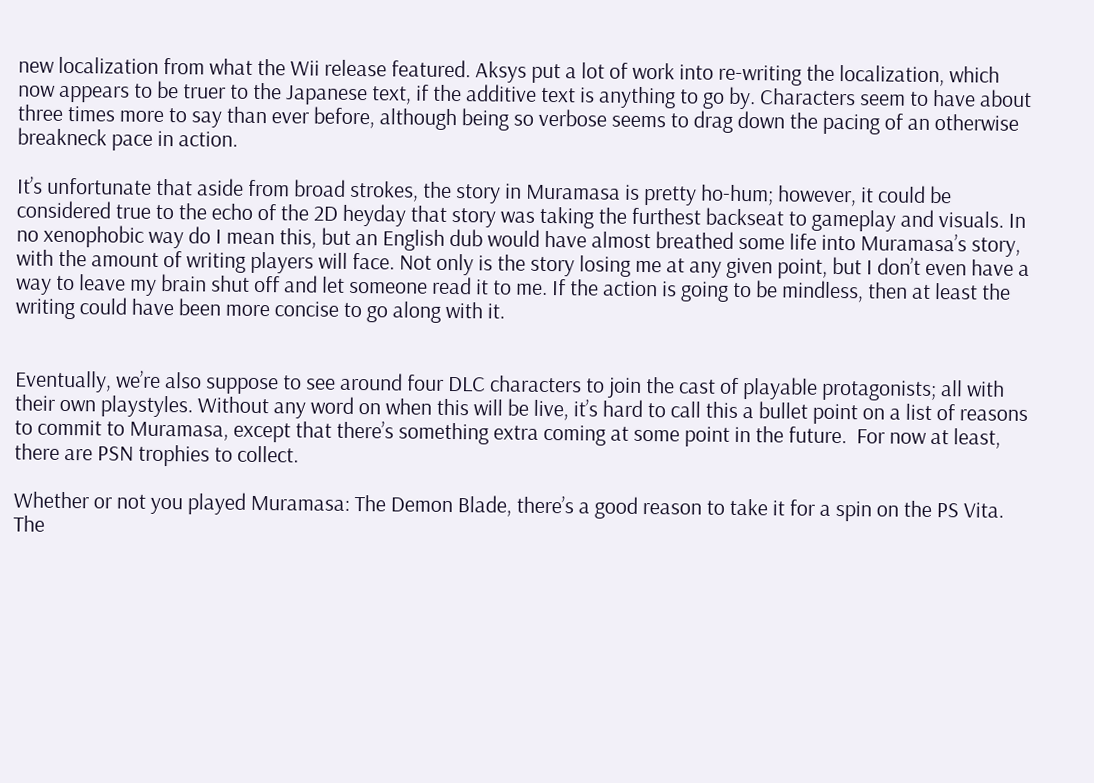new localization from what the Wii release featured. Aksys put a lot of work into re-writing the localization, which now appears to be truer to the Japanese text, if the additive text is anything to go by. Characters seem to have about three times more to say than ever before, although being so verbose seems to drag down the pacing of an otherwise breakneck pace in action.

It’s unfortunate that aside from broad strokes, the story in Muramasa is pretty ho-hum; however, it could be considered true to the echo of the 2D heyday that story was taking the furthest backseat to gameplay and visuals. In no xenophobic way do I mean this, but an English dub would have almost breathed some life into Muramasa’s story, with the amount of writing players will face. Not only is the story losing me at any given point, but I don’t even have a way to leave my brain shut off and let someone read it to me. If the action is going to be mindless, then at least the writing could have been more concise to go along with it.


Eventually, we’re also suppose to see around four DLC characters to join the cast of playable protagonists; all with their own playstyles. Without any word on when this will be live, it’s hard to call this a bullet point on a list of reasons to commit to Muramasa, except that there’s something extra coming at some point in the future.  For now at least, there are PSN trophies to collect.

Whether or not you played Muramasa: The Demon Blade, there’s a good reason to take it for a spin on the PS Vita. The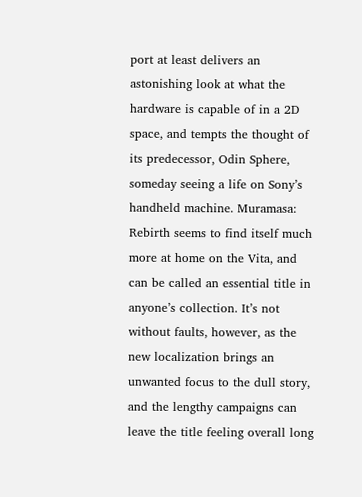port at least delivers an astonishing look at what the hardware is capable of in a 2D space, and tempts the thought of its predecessor, Odin Sphere, someday seeing a life on Sony’s handheld machine. Muramasa: Rebirth seems to find itself much more at home on the Vita, and can be called an essential title in anyone’s collection. It’s not without faults, however, as the new localization brings an unwanted focus to the dull story, and the lengthy campaigns can leave the title feeling overall long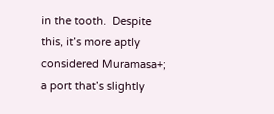in the tooth.  Despite this, it’s more aptly considered Muramasa+; a port that’s slightly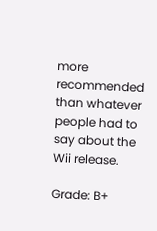more recommended than whatever people had to say about the Wii release.

Grade: B+